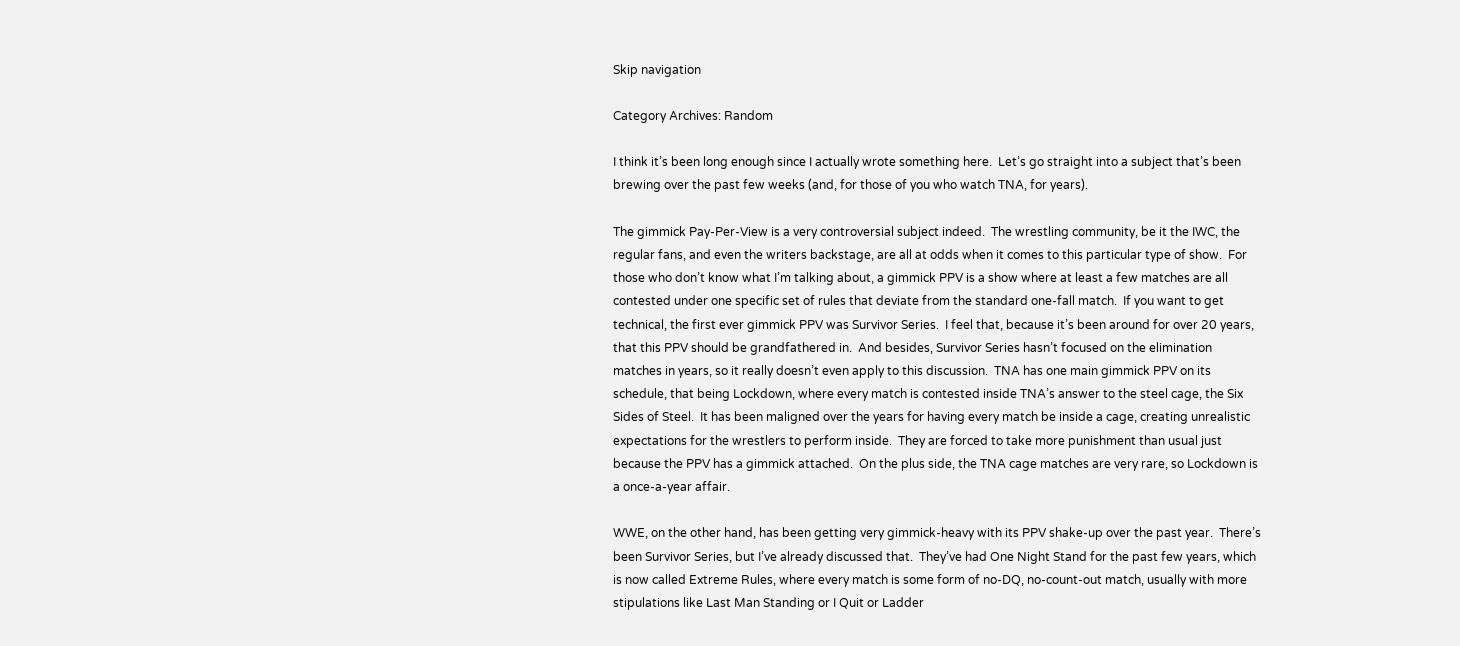Skip navigation

Category Archives: Random

I think it’s been long enough since I actually wrote something here.  Let’s go straight into a subject that’s been brewing over the past few weeks (and, for those of you who watch TNA, for years).

The gimmick Pay-Per-View is a very controversial subject indeed.  The wrestling community, be it the IWC, the regular fans, and even the writers backstage, are all at odds when it comes to this particular type of show.  For those who don’t know what I’m talking about, a gimmick PPV is a show where at least a few matches are all contested under one specific set of rules that deviate from the standard one-fall match.  If you want to get technical, the first ever gimmick PPV was Survivor Series.  I feel that, because it’s been around for over 20 years, that this PPV should be grandfathered in.  And besides, Survivor Series hasn’t focused on the elimination matches in years, so it really doesn’t even apply to this discussion.  TNA has one main gimmick PPV on its schedule, that being Lockdown, where every match is contested inside TNA’s answer to the steel cage, the Six Sides of Steel.  It has been maligned over the years for having every match be inside a cage, creating unrealistic expectations for the wrestlers to perform inside.  They are forced to take more punishment than usual just because the PPV has a gimmick attached.  On the plus side, the TNA cage matches are very rare, so Lockdown is a once-a-year affair.

WWE, on the other hand, has been getting very gimmick-heavy with its PPV shake-up over the past year.  There’s been Survivor Series, but I’ve already discussed that.  They’ve had One Night Stand for the past few years, which is now called Extreme Rules, where every match is some form of no-DQ, no-count-out match, usually with more stipulations like Last Man Standing or I Quit or Ladder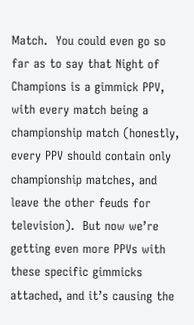Match.  You could even go so far as to say that Night of Champions is a gimmick PPV, with every match being a championship match (honestly, every PPV should contain only championship matches, and leave the other feuds for television).  But now we’re getting even more PPVs with these specific gimmicks attached, and it’s causing the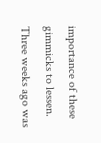importance of these gimmicks to lessen.  Three weeks ago was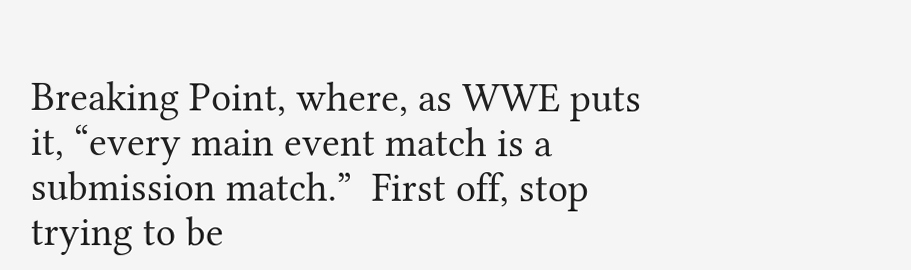Breaking Point, where, as WWE puts it, “every main event match is a submission match.”  First off, stop trying to be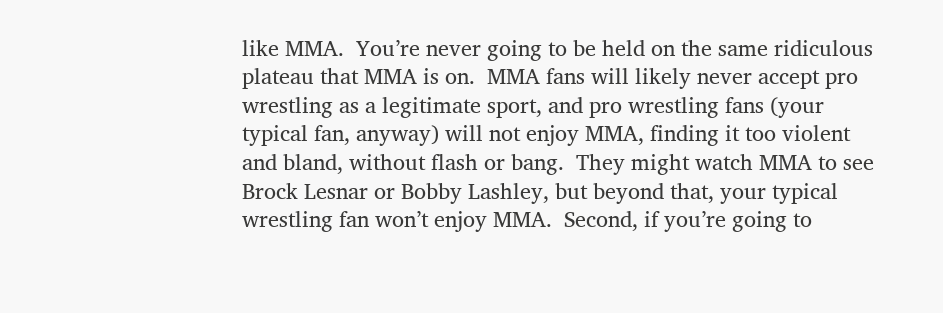like MMA.  You’re never going to be held on the same ridiculous plateau that MMA is on.  MMA fans will likely never accept pro wrestling as a legitimate sport, and pro wrestling fans (your typical fan, anyway) will not enjoy MMA, finding it too violent and bland, without flash or bang.  They might watch MMA to see Brock Lesnar or Bobby Lashley, but beyond that, your typical wrestling fan won’t enjoy MMA.  Second, if you’re going to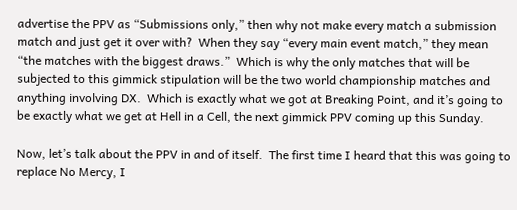advertise the PPV as “Submissions only,” then why not make every match a submission match and just get it over with?  When they say “every main event match,” they mean “the matches with the biggest draws.”  Which is why the only matches that will be subjected to this gimmick stipulation will be the two world championship matches and anything involving DX.  Which is exactly what we got at Breaking Point, and it’s going to be exactly what we get at Hell in a Cell, the next gimmick PPV coming up this Sunday.

Now, let’s talk about the PPV in and of itself.  The first time I heard that this was going to replace No Mercy, I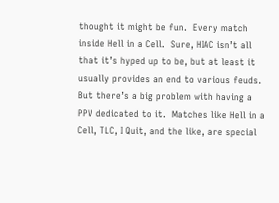thought it might be fun.  Every match inside Hell in a Cell.  Sure, HIAC isn’t all that it’s hyped up to be, but at least it usually provides an end to various feuds.  But there’s a big problem with having a PPV dedicated to it.  Matches like Hell in a Cell, TLC, I Quit, and the like, are special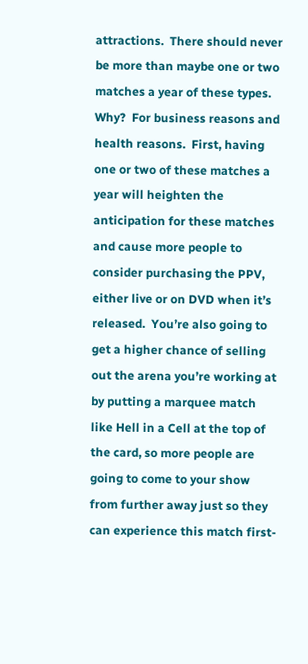attractions.  There should never be more than maybe one or two matches a year of these types.  Why?  For business reasons and health reasons.  First, having one or two of these matches a year will heighten the anticipation for these matches and cause more people to consider purchasing the PPV, either live or on DVD when it’s released.  You’re also going to get a higher chance of selling out the arena you’re working at by putting a marquee match like Hell in a Cell at the top of the card, so more people are going to come to your show from further away just so they can experience this match first-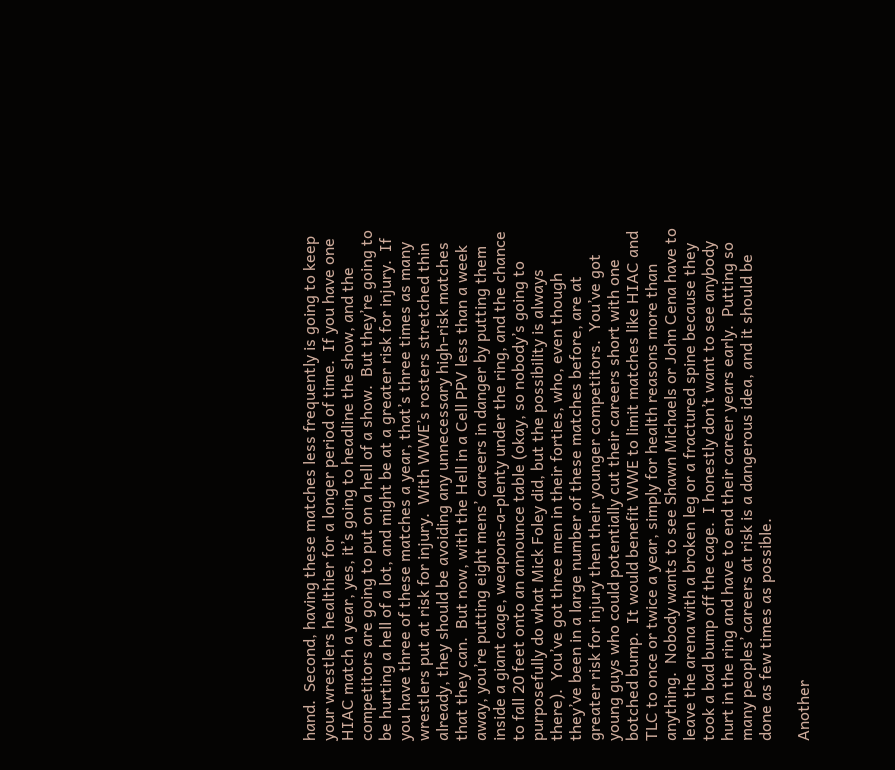hand.  Second, having these matches less frequently is going to keep your wrestlers healthier for a longer period of time.  If you have one HIAC match a year, yes, it’s going to headline the show, and the competitors are going to put on a hell of a show.  But they’re going to be hurting a hell of a lot, and might be at a greater risk for injury.  If you have three of these matches a year, that’s three times as many wrestlers put at risk for injury.  With WWE’s rosters stretched thin already, they should be avoiding any unnecessary high-risk matches that they can.  But now, with the Hell in a Cell PPV less than a week away, you’re putting eight mens’ careers in danger by putting them inside a giant cage, weapons-a-plenty under the ring, and the chance to fall 20 feet onto an announce table (okay, so nobody’s going to purposefully do what Mick Foley did, but the possibility is always there).  You’ve got three men in their forties, who, even though they’ve been in a large number of these matches before, are at greater risk for injury then their younger competitors.  You’ve got young guys who could potentially cut their careers short with one botched bump.  It would benefit WWE to limit matches like HIAC and TLC to once or twice a year, simply for health reasons more than anything.  Nobody wants to see Shawn Michaels or John Cena have to leave the arena with a broken leg or a fractured spine because they took a bad bump off the cage.  I honestly don’t want to see anybody hurt in the ring and have to end their career years early.  Putting so many peoples’ careers at risk is a dangerous idea, and it should be done as few times as possible.

Another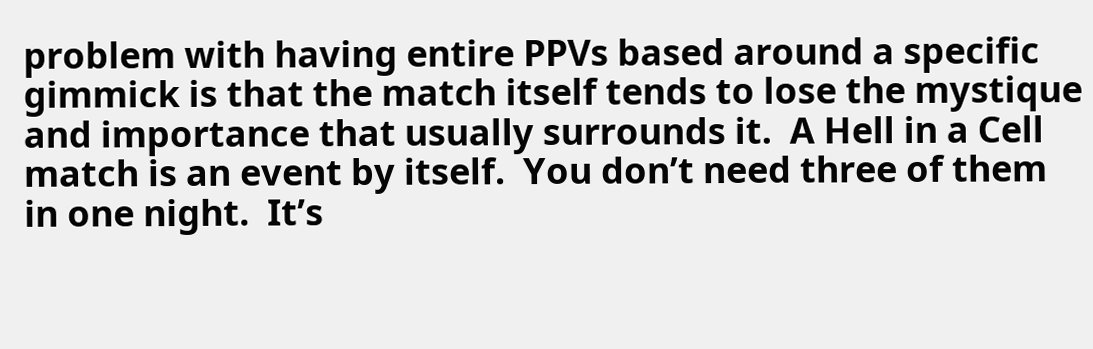problem with having entire PPVs based around a specific gimmick is that the match itself tends to lose the mystique and importance that usually surrounds it.  A Hell in a Cell match is an event by itself.  You don’t need three of them in one night.  It’s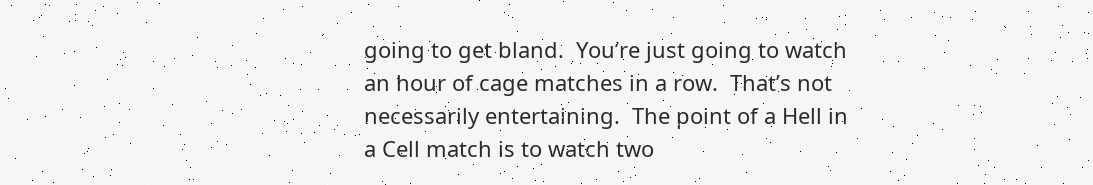going to get bland.  You’re just going to watch an hour of cage matches in a row.  That’s not necessarily entertaining.  The point of a Hell in a Cell match is to watch two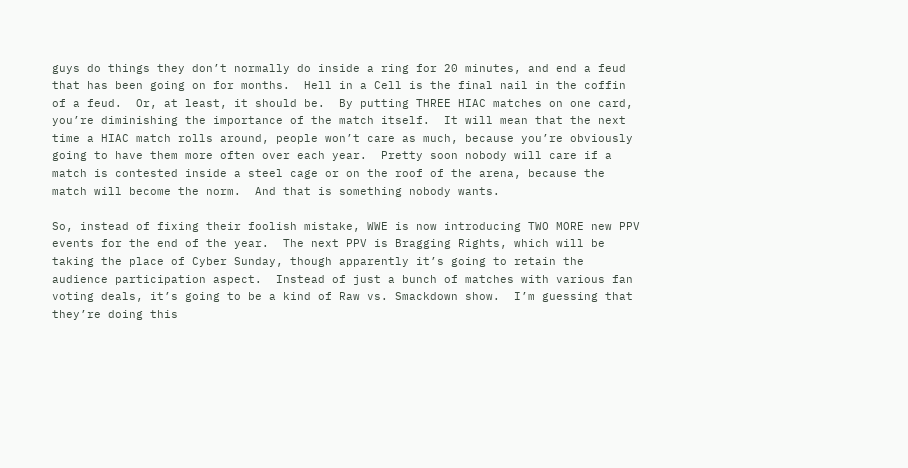guys do things they don’t normally do inside a ring for 20 minutes, and end a feud that has been going on for months.  Hell in a Cell is the final nail in the coffin of a feud.  Or, at least, it should be.  By putting THREE HIAC matches on one card, you’re diminishing the importance of the match itself.  It will mean that the next time a HIAC match rolls around, people won’t care as much, because you’re obviously going to have them more often over each year.  Pretty soon nobody will care if a match is contested inside a steel cage or on the roof of the arena, because the match will become the norm.  And that is something nobody wants.

So, instead of fixing their foolish mistake, WWE is now introducing TWO MORE new PPV events for the end of the year.  The next PPV is Bragging Rights, which will be taking the place of Cyber Sunday, though apparently it’s going to retain the audience participation aspect.  Instead of just a bunch of matches with various fan voting deals, it’s going to be a kind of Raw vs. Smackdown show.  I’m guessing that they’re doing this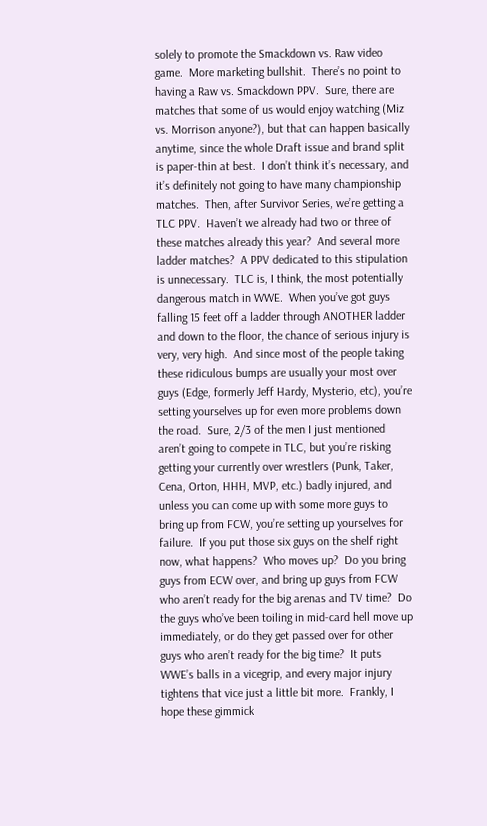solely to promote the Smackdown vs. Raw video game.  More marketing bullshit.  There’s no point to having a Raw vs. Smackdown PPV.  Sure, there are matches that some of us would enjoy watching (Miz vs. Morrison anyone?), but that can happen basically anytime, since the whole Draft issue and brand split is paper-thin at best.  I don’t think it’s necessary, and it’s definitely not going to have many championship matches.  Then, after Survivor Series, we’re getting a TLC PPV.  Haven’t we already had two or three of these matches already this year?  And several more ladder matches?  A PPV dedicated to this stipulation is unnecessary.  TLC is, I think, the most potentially dangerous match in WWE.  When you’ve got guys falling 15 feet off a ladder through ANOTHER ladder and down to the floor, the chance of serious injury is very, very high.  And since most of the people taking these ridiculous bumps are usually your most over guys (Edge, formerly Jeff Hardy, Mysterio, etc), you’re setting yourselves up for even more problems down the road.  Sure, 2/3 of the men I just mentioned aren’t going to compete in TLC, but you’re risking getting your currently over wrestlers (Punk, Taker, Cena, Orton, HHH, MVP, etc.) badly injured, and unless you can come up with some more guys to bring up from FCW, you’re setting up yourselves for failure.  If you put those six guys on the shelf right now, what happens?  Who moves up?  Do you bring guys from ECW over, and bring up guys from FCW who aren’t ready for the big arenas and TV time?  Do the guys who’ve been toiling in mid-card hell move up immediately, or do they get passed over for other guys who aren’t ready for the big time?  It puts WWE’s balls in a vicegrip, and every major injury tightens that vice just a little bit more.  Frankly, I hope these gimmick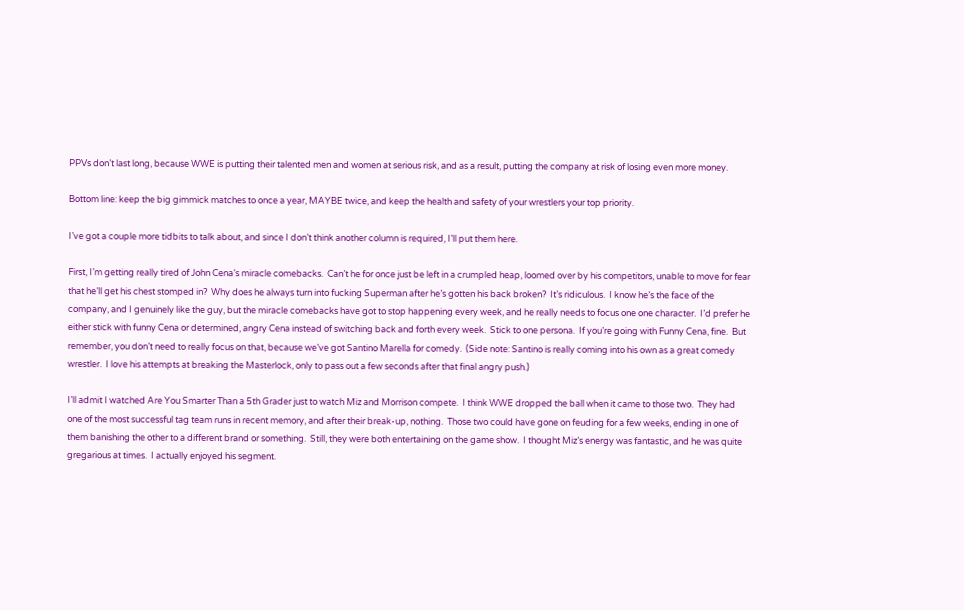PPVs don’t last long, because WWE is putting their talented men and women at serious risk, and as a result, putting the company at risk of losing even more money.

Bottom line: keep the big gimmick matches to once a year, MAYBE twice, and keep the health and safety of your wrestlers your top priority.

I’ve got a couple more tidbits to talk about, and since I don’t think another column is required, I’ll put them here.

First, I’m getting really tired of John Cena’s miracle comebacks.  Can’t he for once just be left in a crumpled heap, loomed over by his competitors, unable to move for fear that he’ll get his chest stomped in?  Why does he always turn into fucking Superman after he’s gotten his back broken?  It’s ridiculous.  I know he’s the face of the company, and I genuinely like the guy, but the miracle comebacks have got to stop happening every week, and he really needs to focus one one character.  I’d prefer he either stick with funny Cena or determined, angry Cena instead of switching back and forth every week.  Stick to one persona.  If you’re going with Funny Cena, fine.  But remember, you don’t need to really focus on that, because we’ve got Santino Marella for comedy.  (Side note: Santino is really coming into his own as a great comedy wrestler.  I love his attempts at breaking the Masterlock, only to pass out a few seconds after that final angry push.)

I’ll admit I watched Are You Smarter Than a 5th Grader just to watch Miz and Morrison compete.  I think WWE dropped the ball when it came to those two.  They had one of the most successful tag team runs in recent memory, and after their break-up, nothing.  Those two could have gone on feuding for a few weeks, ending in one of them banishing the other to a different brand or something.  Still, they were both entertaining on the game show.  I thought Miz’s energy was fantastic, and he was quite gregarious at times.  I actually enjoyed his segment.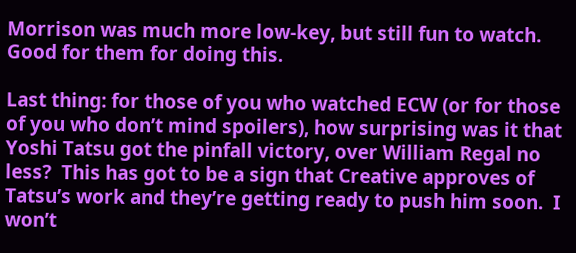Morrison was much more low-key, but still fun to watch.  Good for them for doing this.

Last thing: for those of you who watched ECW (or for those of you who don’t mind spoilers), how surprising was it that Yoshi Tatsu got the pinfall victory, over William Regal no less?  This has got to be a sign that Creative approves of Tatsu’s work and they’re getting ready to push him soon.  I won’t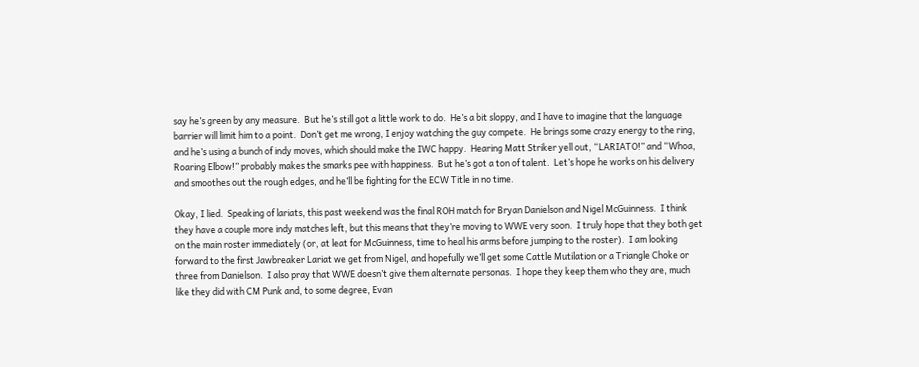say he’s green by any measure.  But he’s still got a little work to do.  He’s a bit sloppy, and I have to imagine that the language barrier will limit him to a point.  Don’t get me wrong, I enjoy watching the guy compete.  He brings some crazy energy to the ring, and he’s using a bunch of indy moves, which should make the IWC happy.  Hearing Matt Striker yell out, “LARIATO!” and “Whoa, Roaring Elbow!” probably makes the smarks pee with happiness.  But he’s got a ton of talent.  Let’s hope he works on his delivery and smoothes out the rough edges, and he’ll be fighting for the ECW Title in no time.

Okay, I lied.  Speaking of lariats, this past weekend was the final ROH match for Bryan Danielson and Nigel McGuinness.  I think they have a couple more indy matches left, but this means that they’re moving to WWE very soon.  I truly hope that they both get on the main roster immediately (or, at leat for McGuinness, time to heal his arms before jumping to the roster).  I am looking forward to the first Jawbreaker Lariat we get from Nigel, and hopefully we’ll get some Cattle Mutilation or a Triangle Choke or three from Danielson.  I also pray that WWE doesn’t give them alternate personas.  I hope they keep them who they are, much like they did with CM Punk and, to some degree, Evan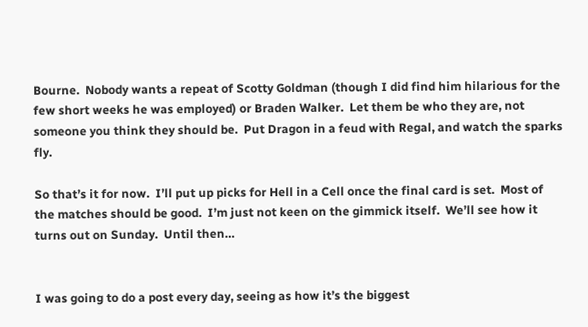Bourne.  Nobody wants a repeat of Scotty Goldman (though I did find him hilarious for the few short weeks he was employed) or Braden Walker.  Let them be who they are, not someone you think they should be.  Put Dragon in a feud with Regal, and watch the sparks fly.

So that’s it for now.  I’ll put up picks for Hell in a Cell once the final card is set.  Most of the matches should be good.  I’m just not keen on the gimmick itself.  We’ll see how it turns out on Sunday.  Until then…


I was going to do a post every day, seeing as how it’s the biggest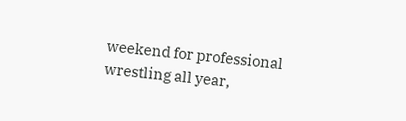weekend for professional wrestling all year,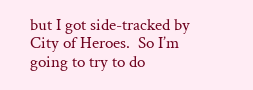but I got side-tracked by City of Heroes.  So I’m going to try to do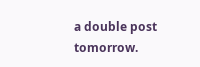a double post tomorrow.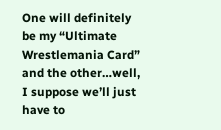One will definitely be my “Ultimate Wrestlemania Card” and the other…well, I suppose we’ll just have to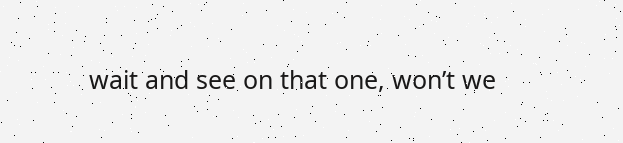wait and see on that one, won’t we